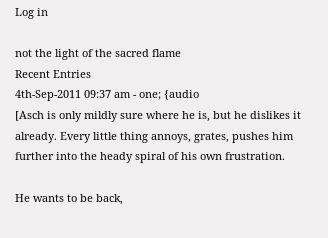Log in

not the light of the sacred flame
Recent Entries
4th-Sep-2011 09:37 am - one; {audio
[Asch is only mildly sure where he is, but he dislikes it already. Every little thing annoys, grates, pushes him further into the heady spiral of his own frustration.

He wants to be back,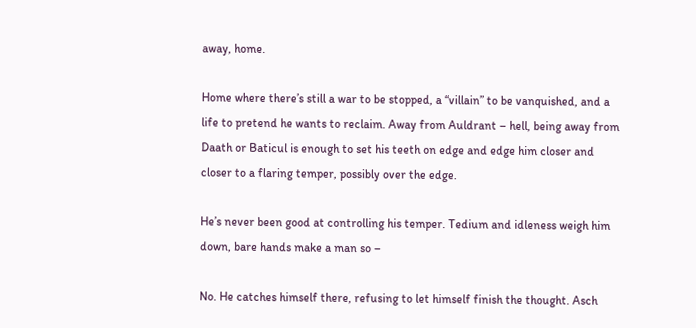away, home.

Home where there’s still a war to be stopped, a “villain” to be vanquished, and a life to pretend he wants to reclaim. Away from Auldrant – hell, being away from Daath or Baticul is enough to set his teeth on edge and edge him closer and closer to a flaring temper, possibly over the edge.

He’s never been good at controlling his temper. Tedium and idleness weigh him down, bare hands make a man so –

No. He catches himself there, refusing to let himself finish the thought. Asch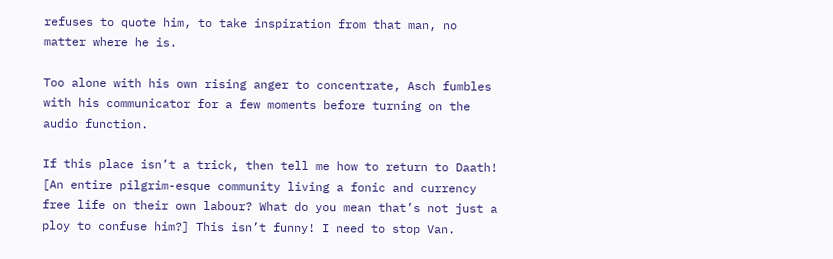refuses to quote him, to take inspiration from that man, no matter where he is.

Too alone with his own rising anger to concentrate, Asch fumbles with his communicator for a few moments before turning on the audio function.

If this place isn’t a trick, then tell me how to return to Daath! [An entire pilgrim-esque community living a fonic and currency free life on their own labour? What do you mean that’s not just a ploy to confuse him?] This isn’t funny! I need to stop Van.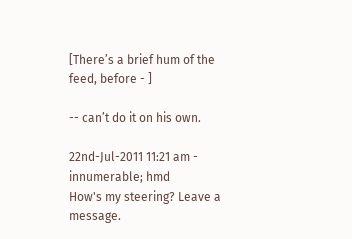[There’s a brief hum of the feed, before - ]

-- can’t do it on his own.

22nd-Jul-2011 11:21 am - innumerable; hmd
How's my steering? Leave a message.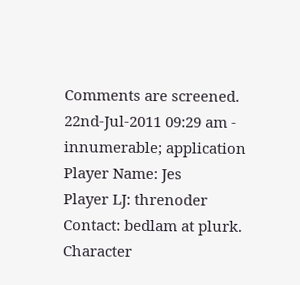Comments are screened.
22nd-Jul-2011 09:29 am - innumerable; application
Player Name: Jes
Player LJ: threnoder
Contact: bedlam at plurk.
Character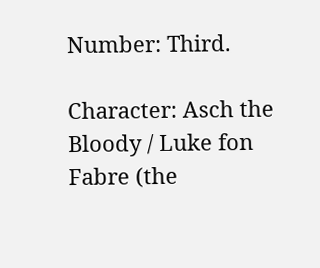Number: Third.

Character: Asch the Bloody / Luke fon Fabre (the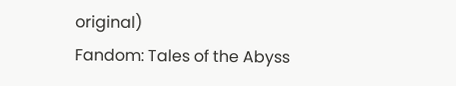original)
Fandom: Tales of the Abyss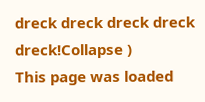dreck dreck dreck dreck dreck!Collapse )
This page was loaded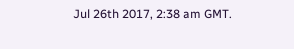Jul 26th 2017, 2:38 am GMT.